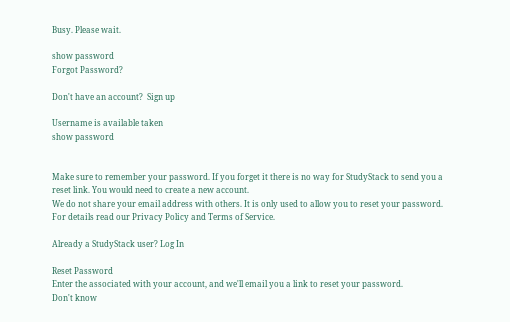Busy. Please wait.

show password
Forgot Password?

Don't have an account?  Sign up

Username is available taken
show password


Make sure to remember your password. If you forget it there is no way for StudyStack to send you a reset link. You would need to create a new account.
We do not share your email address with others. It is only used to allow you to reset your password. For details read our Privacy Policy and Terms of Service.

Already a StudyStack user? Log In

Reset Password
Enter the associated with your account, and we'll email you a link to reset your password.
Don't know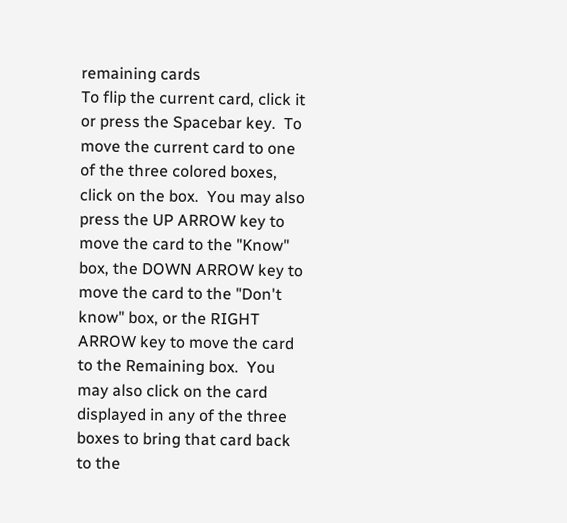remaining cards
To flip the current card, click it or press the Spacebar key.  To move the current card to one of the three colored boxes, click on the box.  You may also press the UP ARROW key to move the card to the "Know" box, the DOWN ARROW key to move the card to the "Don't know" box, or the RIGHT ARROW key to move the card to the Remaining box.  You may also click on the card displayed in any of the three boxes to bring that card back to the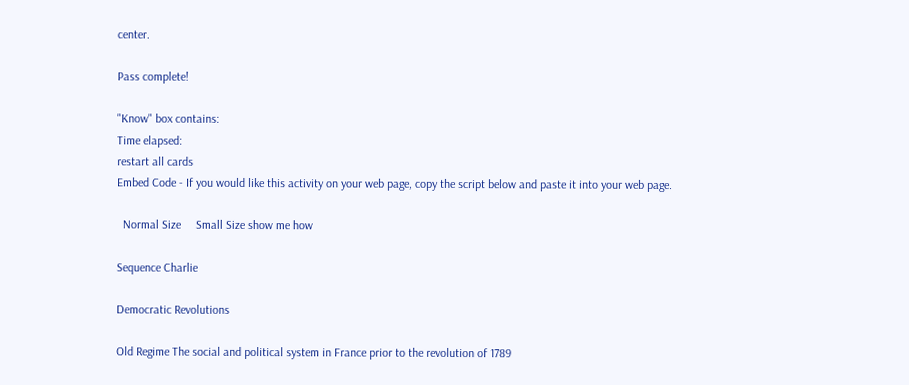center.

Pass complete!

"Know" box contains:
Time elapsed:
restart all cards
Embed Code - If you would like this activity on your web page, copy the script below and paste it into your web page.

  Normal Size     Small Size show me how

Sequence Charlie

Democratic Revolutions

Old Regime The social and political system in France prior to the revolution of 1789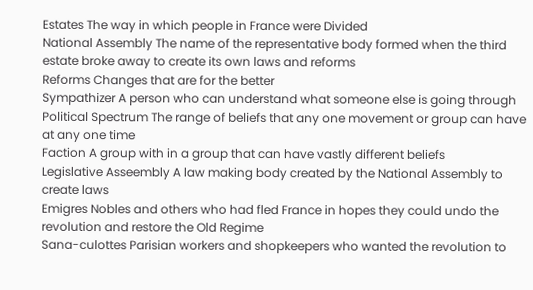Estates The way in which people in France were Divided
National Assembly The name of the representative body formed when the third estate broke away to create its own laws and reforms
Reforms Changes that are for the better
Sympathizer A person who can understand what someone else is going through
Political Spectrum The range of beliefs that any one movement or group can have at any one time
Faction A group with in a group that can have vastly different beliefs
Legislative Asseembly A law making body created by the National Assembly to create laws
Emigres Nobles and others who had fled France in hopes they could undo the revolution and restore the Old Regime
Sana-culottes Parisian workers and shopkeepers who wanted the revolution to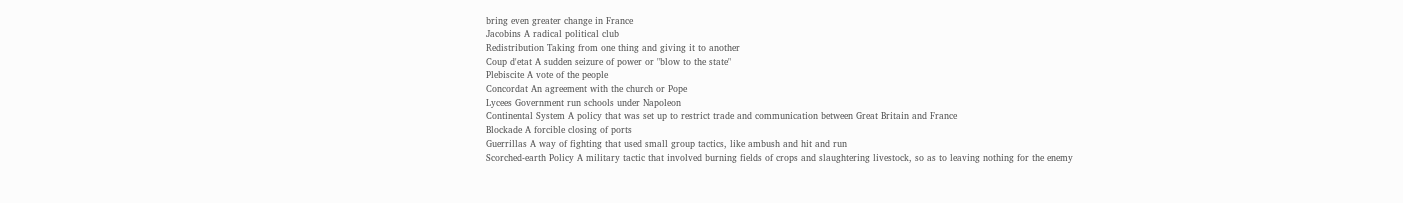bring even greater change in France
Jacobins A radical political club
Redistribution Taking from one thing and giving it to another
Coup d'etat A sudden seizure of power or "blow to the state"
Plebiscite A vote of the people
Concordat An agreement with the church or Pope
Lycees Government run schools under Napoleon
Continental System A policy that was set up to restrict trade and communication between Great Britain and France
Blockade A forcible closing of ports
Guerrillas A way of fighting that used small group tactics, like ambush and hit and run
Scorched-earth Policy A military tactic that involved burning fields of crops and slaughtering livestock, so as to leaving nothing for the enemy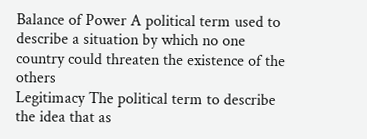Balance of Power A political term used to describe a situation by which no one country could threaten the existence of the others
Legitimacy The political term to describe the idea that as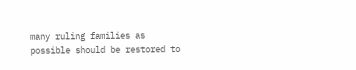many ruling families as possible should be restored to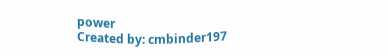power
Created by: cmbinder197